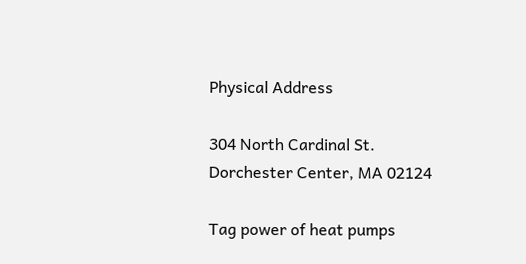Physical Address

304 North Cardinal St.
Dorchester Center, MA 02124

Tag power of heat pumps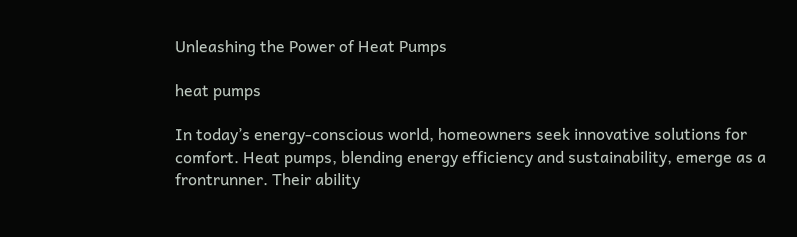Unleashing the Power of Heat Pumps

heat pumps

In today’s energy-conscious world, homeowners seek innovative solutions for comfort. Heat pumps, blending energy efficiency and sustainability, emerge as a frontrunner. Their ability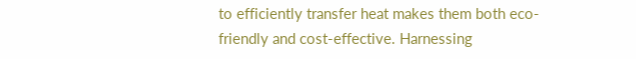to efficiently transfer heat makes them both eco-friendly and cost-effective. Harnessing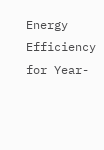Energy Efficiency for Year-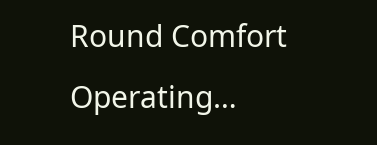Round Comfort Operating…